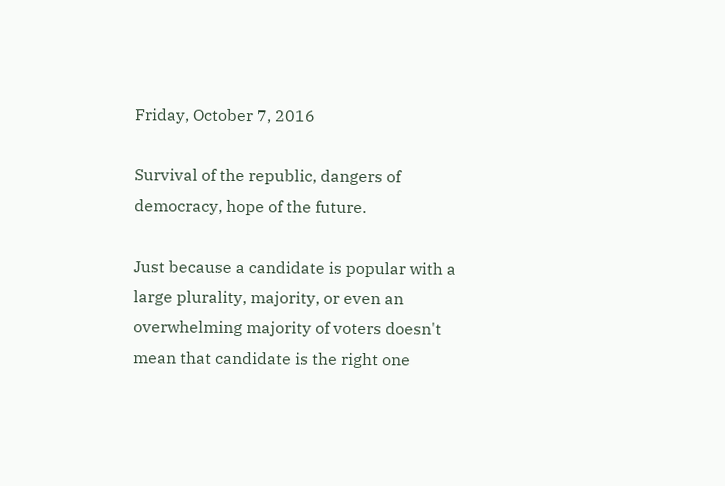Friday, October 7, 2016

Survival of the republic, dangers of democracy, hope of the future.

Just because a candidate is popular with a large plurality, majority, or even an overwhelming majority of voters doesn't mean that candidate is the right one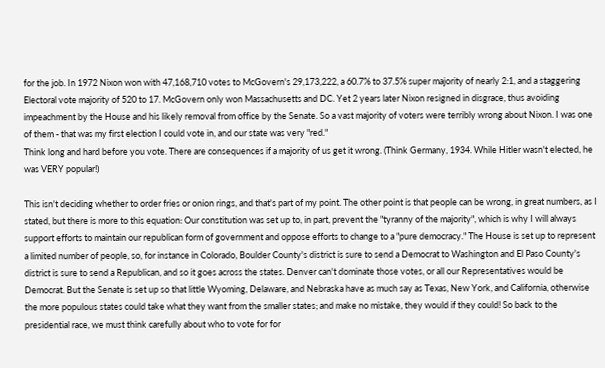for the job. In 1972 Nixon won with 47,168,710 votes to McGovern's 29,173,222, a 60.7% to 37.5% super majority of nearly 2:1, and a staggering Electoral vote majority of 520 to 17. McGovern only won Massachusetts and DC. Yet 2 years later Nixon resigned in disgrace, thus avoiding impeachment by the House and his likely removal from office by the Senate. So a vast majority of voters were terribly wrong about Nixon. I was one of them - that was my first election I could vote in, and our state was very "red."
Think long and hard before you vote. There are consequences if a majority of us get it wrong. (Think Germany, 1934. While Hitler wasn't elected, he was VERY popular!)

This isn't deciding whether to order fries or onion rings, and that's part of my point. The other point is that people can be wrong, in great numbers, as I stated, but there is more to this equation: Our constitution was set up to, in part, prevent the "tyranny of the majority", which is why I will always support efforts to maintain our republican form of government and oppose efforts to change to a "pure democracy." The House is set up to represent a limited number of people, so, for instance in Colorado, Boulder County's district is sure to send a Democrat to Washington and El Paso County's district is sure to send a Republican, and so it goes across the states. Denver can't dominate those votes, or all our Representatives would be Democrat. But the Senate is set up so that little Wyoming, Delaware, and Nebraska have as much say as Texas, New York, and California, otherwise the more populous states could take what they want from the smaller states; and make no mistake, they would if they could! So back to the presidential race, we must think carefully about who to vote for for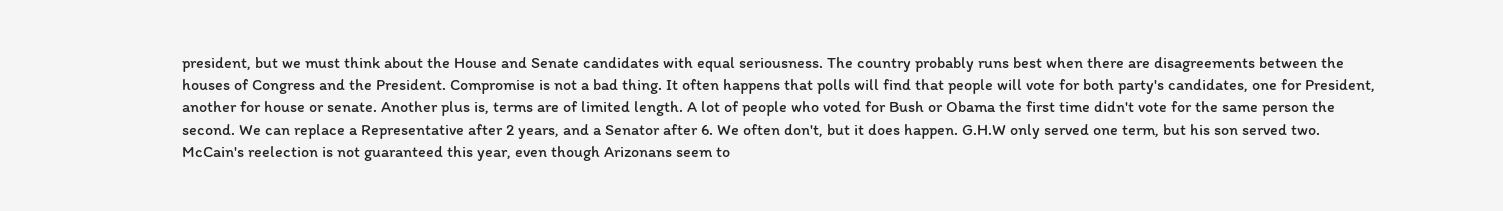president, but we must think about the House and Senate candidates with equal seriousness. The country probably runs best when there are disagreements between the houses of Congress and the President. Compromise is not a bad thing. It often happens that polls will find that people will vote for both party's candidates, one for President, another for house or senate. Another plus is, terms are of limited length. A lot of people who voted for Bush or Obama the first time didn't vote for the same person the second. We can replace a Representative after 2 years, and a Senator after 6. We often don't, but it does happen. G.H.W only served one term, but his son served two. McCain's reelection is not guaranteed this year, even though Arizonans seem to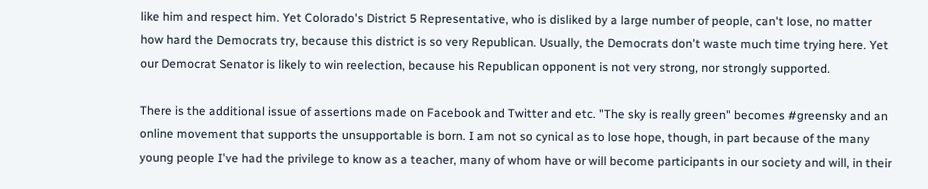like him and respect him. Yet Colorado's District 5 Representative, who is disliked by a large number of people, can't lose, no matter how hard the Democrats try, because this district is so very Republican. Usually, the Democrats don't waste much time trying here. Yet our Democrat Senator is likely to win reelection, because his Republican opponent is not very strong, nor strongly supported.

There is the additional issue of assertions made on Facebook and Twitter and etc. "The sky is really green" becomes #greensky and an online movement that supports the unsupportable is born. I am not so cynical as to lose hope, though, in part because of the many young people I've had the privilege to know as a teacher, many of whom have or will become participants in our society and will, in their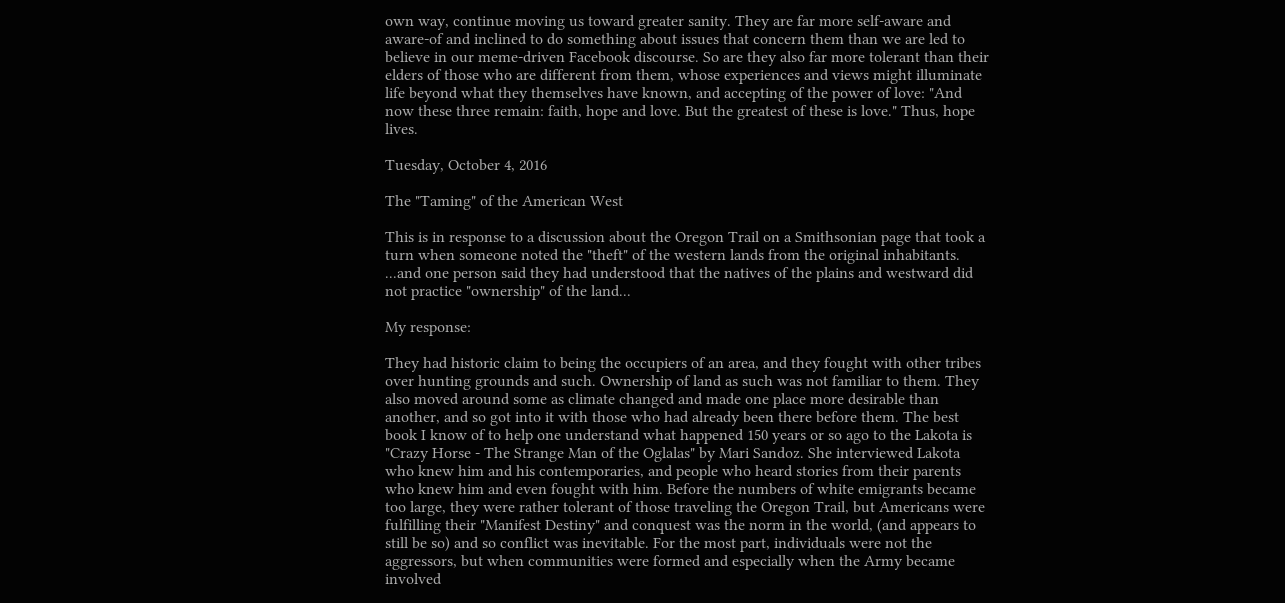own way, continue moving us toward greater sanity. They are far more self-aware and aware-of and inclined to do something about issues that concern them than we are led to believe in our meme-driven Facebook discourse. So are they also far more tolerant than their elders of those who are different from them, whose experiences and views might illuminate life beyond what they themselves have known, and accepting of the power of love: "And now these three remain: faith, hope and love. But the greatest of these is love." Thus, hope lives.

Tuesday, October 4, 2016

The "Taming" of the American West

This is in response to a discussion about the Oregon Trail on a Smithsonian page that took a turn when someone noted the "theft" of the western lands from the original inhabitants.
...and one person said they had understood that the natives of the plains and westward did not practice "ownership" of the land...

My response:

They had historic claim to being the occupiers of an area, and they fought with other tribes over hunting grounds and such. Ownership of land as such was not familiar to them. They also moved around some as climate changed and made one place more desirable than another, and so got into it with those who had already been there before them. The best book I know of to help one understand what happened 150 years or so ago to the Lakota is "Crazy Horse - The Strange Man of the Oglalas" by Mari Sandoz. She interviewed Lakota who knew him and his contemporaries, and people who heard stories from their parents who knew him and even fought with him. Before the numbers of white emigrants became too large, they were rather tolerant of those traveling the Oregon Trail, but Americans were fulfilling their "Manifest Destiny" and conquest was the norm in the world, (and appears to still be so) and so conflict was inevitable. For the most part, individuals were not the aggressors, but when communities were formed and especially when the Army became involved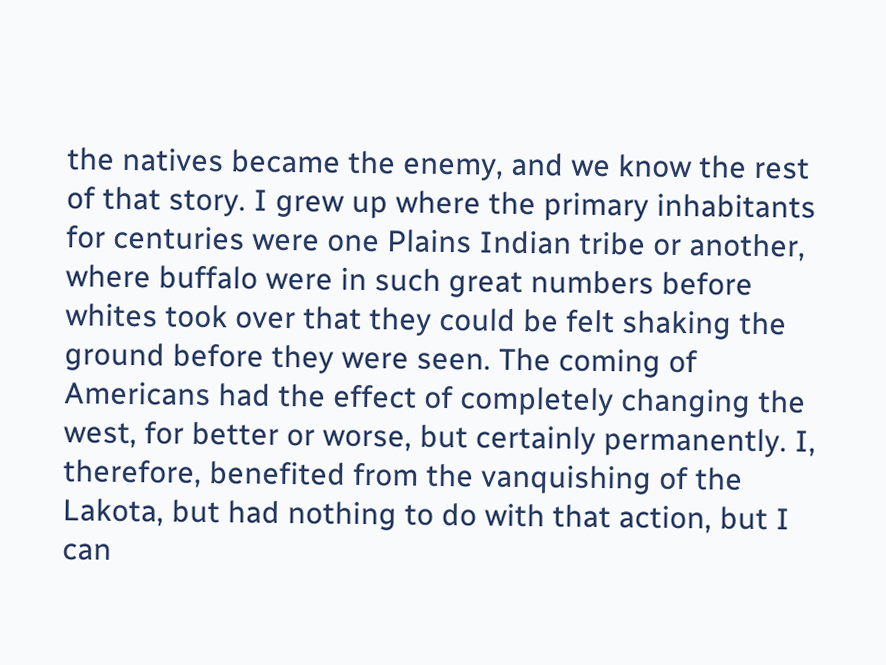the natives became the enemy, and we know the rest of that story. I grew up where the primary inhabitants for centuries were one Plains Indian tribe or another, where buffalo were in such great numbers before whites took over that they could be felt shaking the ground before they were seen. The coming of Americans had the effect of completely changing the west, for better or worse, but certainly permanently. I, therefore, benefited from the vanquishing of the Lakota, but had nothing to do with that action, but I can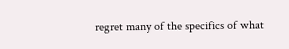regret many of the specifics of what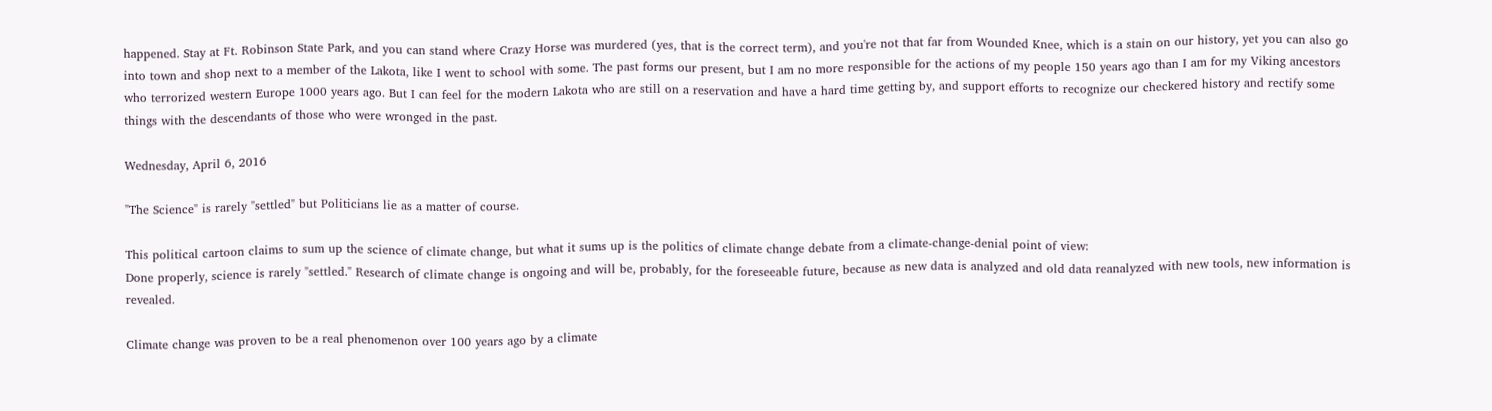happened. Stay at Ft. Robinson State Park, and you can stand where Crazy Horse was murdered (yes, that is the correct term), and you're not that far from Wounded Knee, which is a stain on our history, yet you can also go into town and shop next to a member of the Lakota, like I went to school with some. The past forms our present, but I am no more responsible for the actions of my people 150 years ago than I am for my Viking ancestors who terrorized western Europe 1000 years ago. But I can feel for the modern Lakota who are still on a reservation and have a hard time getting by, and support efforts to recognize our checkered history and rectify some things with the descendants of those who were wronged in the past.

Wednesday, April 6, 2016

"The Science" is rarely "settled" but Politicians lie as a matter of course.

This political cartoon claims to sum up the science of climate change, but what it sums up is the politics of climate change debate from a climate-change-denial point of view:
Done properly, science is rarely "settled." Research of climate change is ongoing and will be, probably, for the foreseeable future, because as new data is analyzed and old data reanalyzed with new tools, new information is revealed.

Climate change was proven to be a real phenomenon over 100 years ago by a climate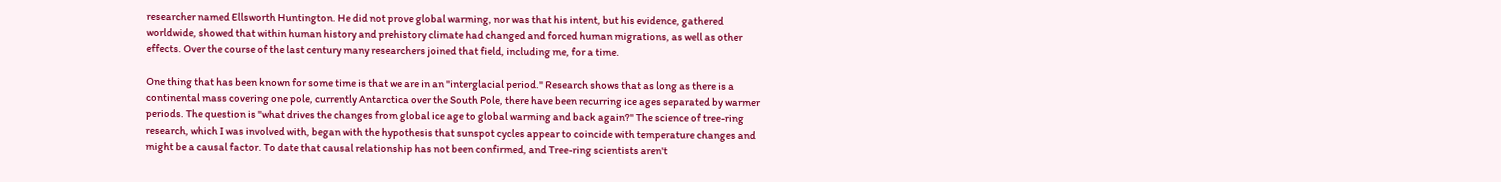researcher named Ellsworth Huntington. He did not prove global warming, nor was that his intent, but his evidence, gathered worldwide, showed that within human history and prehistory climate had changed and forced human migrations, as well as other effects. Over the course of the last century many researchers joined that field, including me, for a time.

One thing that has been known for some time is that we are in an "interglacial period." Research shows that as long as there is a continental mass covering one pole, currently Antarctica over the South Pole, there have been recurring ice ages separated by warmer periods. The question is "what drives the changes from global ice age to global warming and back again?" The science of tree-ring research, which I was involved with, began with the hypothesis that sunspot cycles appear to coincide with temperature changes and might be a causal factor. To date that causal relationship has not been confirmed, and Tree-ring scientists aren't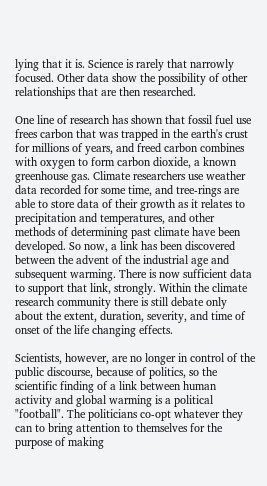lying that it is. Science is rarely that narrowly focused. Other data show the possibility of other relationships that are then researched.

One line of research has shown that fossil fuel use frees carbon that was trapped in the earth's crust for millions of years, and freed carbon combines with oxygen to form carbon dioxide, a known greenhouse gas. Climate researchers use weather data recorded for some time, and tree-rings are able to store data of their growth as it relates to precipitation and temperatures, and other methods of determining past climate have been developed. So now, a link has been discovered between the advent of the industrial age and subsequent warming. There is now sufficient data to support that link, strongly. Within the climate research community there is still debate only about the extent, duration, severity, and time of onset of the life changing effects.

Scientists, however, are no longer in control of the public discourse, because of politics, so the scientific finding of a link between human activity and global warming is a political "football". The politicians co-opt whatever they can to bring attention to themselves for the purpose of making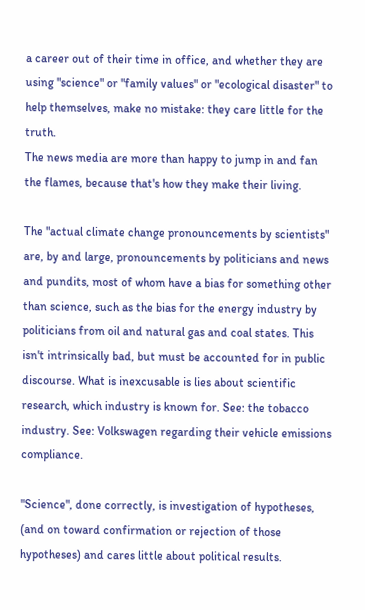a career out of their time in office, and whether they are using "science" or "family values" or "ecological disaster" to help themselves, make no mistake: they care little for the truth.
The news media are more than happy to jump in and fan the flames, because that's how they make their living.

The "actual climate change pronouncements by scientists" are, by and large, pronouncements by politicians and news and pundits, most of whom have a bias for something other than science, such as the bias for the energy industry by politicians from oil and natural gas and coal states. This isn't intrinsically bad, but must be accounted for in public discourse. What is inexcusable is lies about scientific research, which industry is known for. See: the tobacco industry. See: Volkswagen regarding their vehicle emissions compliance.

"Science", done correctly, is investigation of hypotheses, (and on toward confirmation or rejection of those hypotheses) and cares little about political results.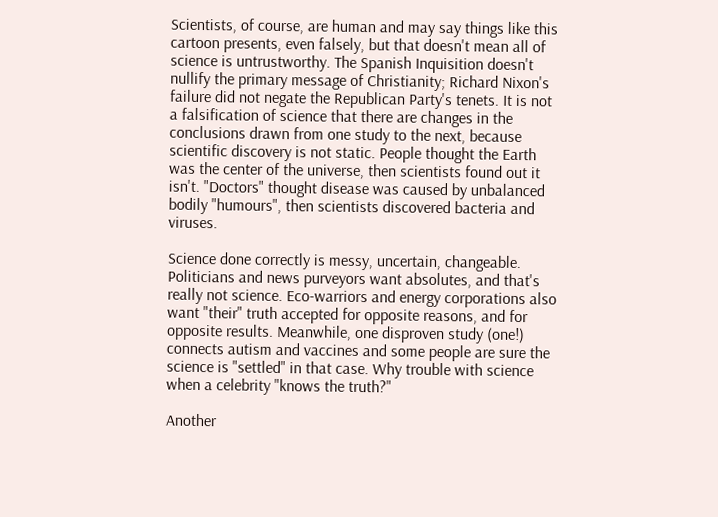Scientists, of course, are human and may say things like this cartoon presents, even falsely, but that doesn't mean all of science is untrustworthy. The Spanish Inquisition doesn't nullify the primary message of Christianity; Richard Nixon's failure did not negate the Republican Party's tenets. It is not a falsification of science that there are changes in the conclusions drawn from one study to the next, because scientific discovery is not static. People thought the Earth was the center of the universe, then scientists found out it isn't. "Doctors" thought disease was caused by unbalanced bodily "humours", then scientists discovered bacteria and viruses.

Science done correctly is messy, uncertain, changeable. Politicians and news purveyors want absolutes, and that's really not science. Eco-warriors and energy corporations also want "their" truth accepted for opposite reasons, and for opposite results. Meanwhile, one disproven study (one!) connects autism and vaccines and some people are sure the science is "settled" in that case. Why trouble with science when a celebrity "knows the truth?"

Another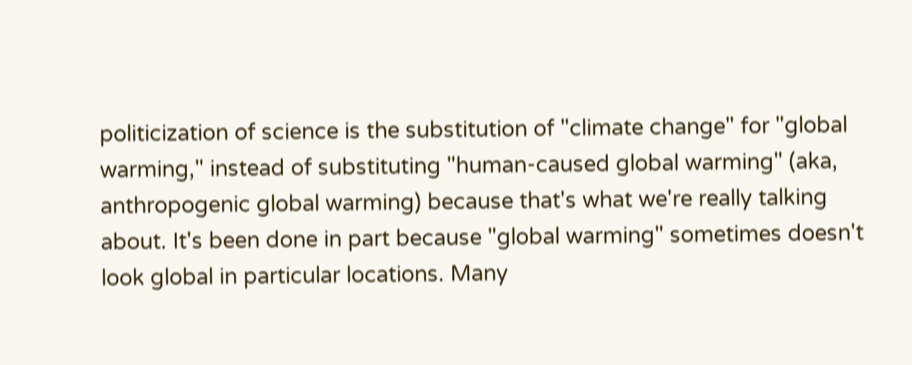politicization of science is the substitution of "climate change" for "global warming," instead of substituting "human-caused global warming" (aka, anthropogenic global warming) because that's what we're really talking about. It's been done in part because "global warming" sometimes doesn't look global in particular locations. Many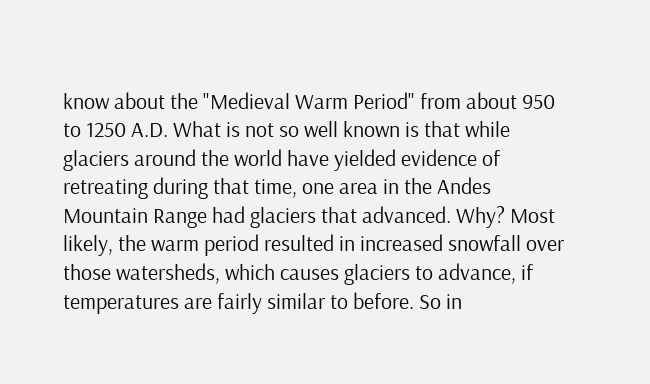know about the "Medieval Warm Period" from about 950 to 1250 A.D. What is not so well known is that while glaciers around the world have yielded evidence of retreating during that time, one area in the Andes Mountain Range had glaciers that advanced. Why? Most likely, the warm period resulted in increased snowfall over those watersheds, which causes glaciers to advance, if temperatures are fairly similar to before. So in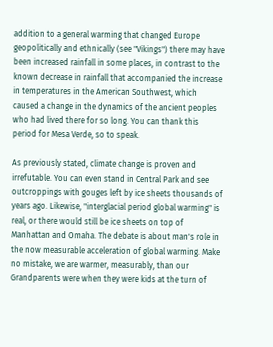addition to a general warming that changed Europe geopolitically and ethnically (see "Vikings") there may have been increased rainfall in some places, in contrast to the known decrease in rainfall that accompanied the increase in temperatures in the American Southwest, which caused a change in the dynamics of the ancient peoples who had lived there for so long. You can thank this period for Mesa Verde, so to speak.

As previously stated, climate change is proven and irrefutable. You can even stand in Central Park and see outcroppings with gouges left by ice sheets thousands of years ago. Likewise, "interglacial period global warming" is real, or there would still be ice sheets on top of Manhattan and Omaha. The debate is about man's role in the now measurable acceleration of global warming. Make no mistake, we are warmer, measurably, than our Grandparents were when they were kids at the turn of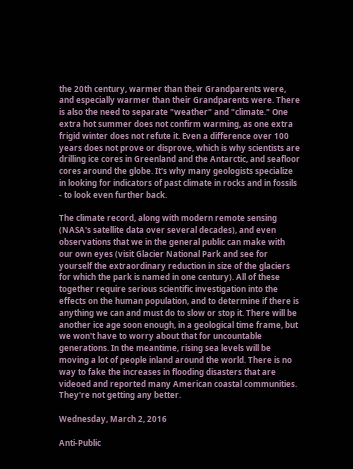the 20th century, warmer than their Grandparents were, and especially warmer than their Grandparents were. There is also the need to separate "weather" and "climate." One extra hot summer does not confirm warming, as one extra frigid winter does not refute it. Even a difference over 100 years does not prove or disprove, which is why scientists are drilling ice cores in Greenland and the Antarctic, and seafloor cores around the globe. It's why many geologists specialize in looking for indicators of past climate in rocks and in fossils - to look even further back.

The climate record, along with modern remote sensing (NASA's satellite data over several decades), and even observations that we in the general public can make with our own eyes (visit Glacier National Park and see for yourself the extraordinary reduction in size of the glaciers for which the park is named in one century). All of these together require serious scientific investigation into the effects on the human population, and to determine if there is anything we can and must do to slow or stop it. There will be another ice age soon enough, in a geological time frame, but we won't have to worry about that for uncountable generations. In the meantime, rising sea levels will be moving a lot of people inland around the world. There is no way to fake the increases in flooding disasters that are videoed and reported many American coastal communities. They're not getting any better.

Wednesday, March 2, 2016

Anti-Public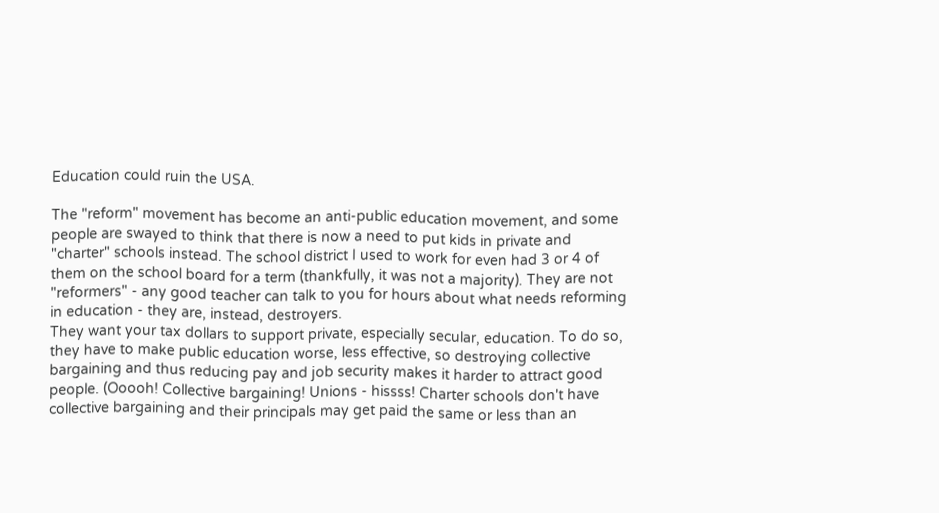Education could ruin the USA.

The "reform" movement has become an anti-public education movement, and some people are swayed to think that there is now a need to put kids in private and "charter" schools instead. The school district I used to work for even had 3 or 4 of them on the school board for a term (thankfully, it was not a majority). They are not "reformers" - any good teacher can talk to you for hours about what needs reforming in education - they are, instead, destroyers.
They want your tax dollars to support private, especially secular, education. To do so, they have to make public education worse, less effective, so destroying collective bargaining and thus reducing pay and job security makes it harder to attract good people. (Ooooh! Collective bargaining! Unions - hissss! Charter schools don't have collective bargaining and their principals may get paid the same or less than an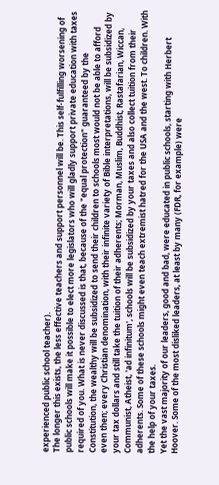experienced public school teacher).
The longer this exists, the less effective teachers and support personnel will be. This self-fulfilling worsening of public schools will make it possible to elect more legislators who will gladly support private education with taxes required of you. What is never discussed is that, because of the "equal protection" guaranteed by the Constitution, the wealthy will be subsidized to send their children to schools most would not be able to afford even then; every Christian denomination, with their infinite variety of Bible interpretations, will be subsidized by your tax dollars and still take the tuition of their adherents; Morman, Muslim, Buddhist, Rastafarian, Wiccan, Communist, Atheist, 'ad infinitum', schools will be subsidized by your taxes and also collect tuition from their adherents. Some of these schools might even teach extremist hatred for the USA and the west. To children. With the help of your taxes.
Yet the vast majority of our leaders, good and bad, were educated in public schools, starting with Herbert Hoover. Some of the most disliked leaders, at least by many (FDR, for example) were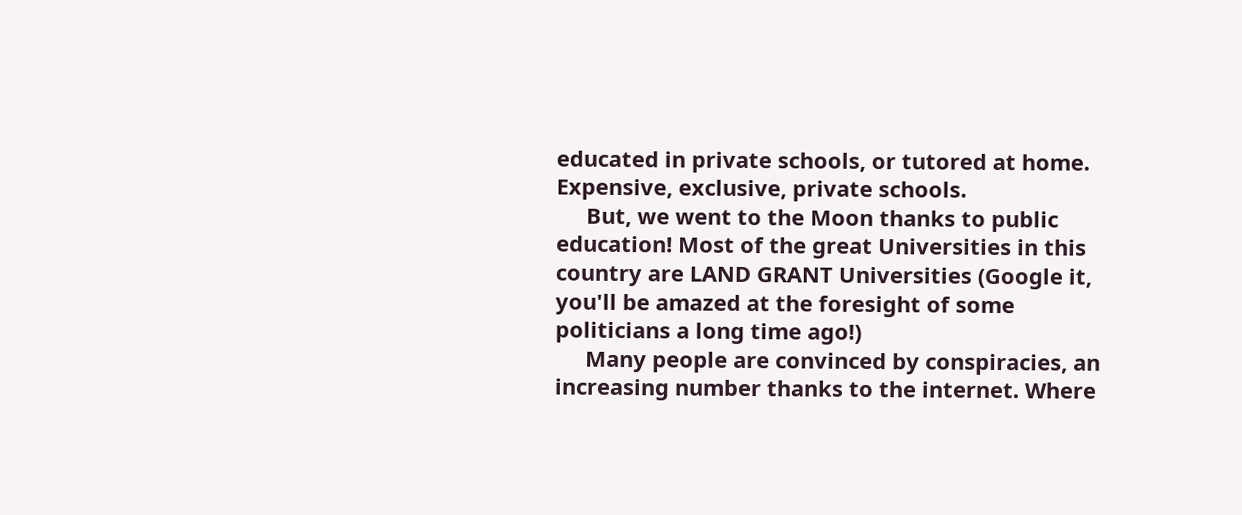educated in private schools, or tutored at home. Expensive, exclusive, private schools.
     But, we went to the Moon thanks to public education! Most of the great Universities in this country are LAND GRANT Universities (Google it, you'll be amazed at the foresight of some politicians a long time ago!)
     Many people are convinced by conspiracies, an increasing number thanks to the internet. Where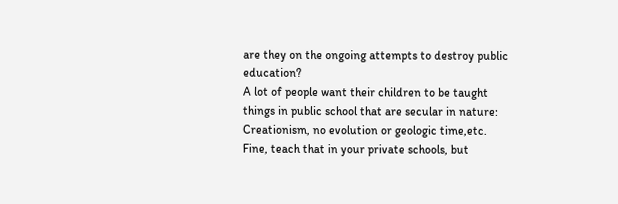are they on the ongoing attempts to destroy public education?
A lot of people want their children to be taught things in public school that are secular in nature: Creationism, no evolution or geologic time,etc. Fine, teach that in your private schools, but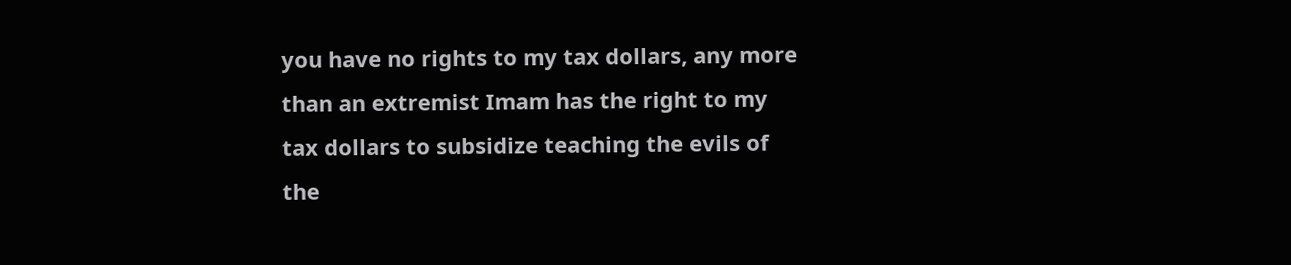you have no rights to my tax dollars, any more than an extremist Imam has the right to my tax dollars to subsidize teaching the evils of the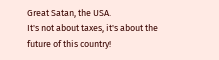Great Satan, the USA.
It's not about taxes, it's about the future of this country!